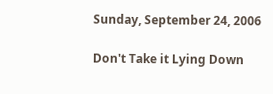Sunday, September 24, 2006

Don't Take it Lying Down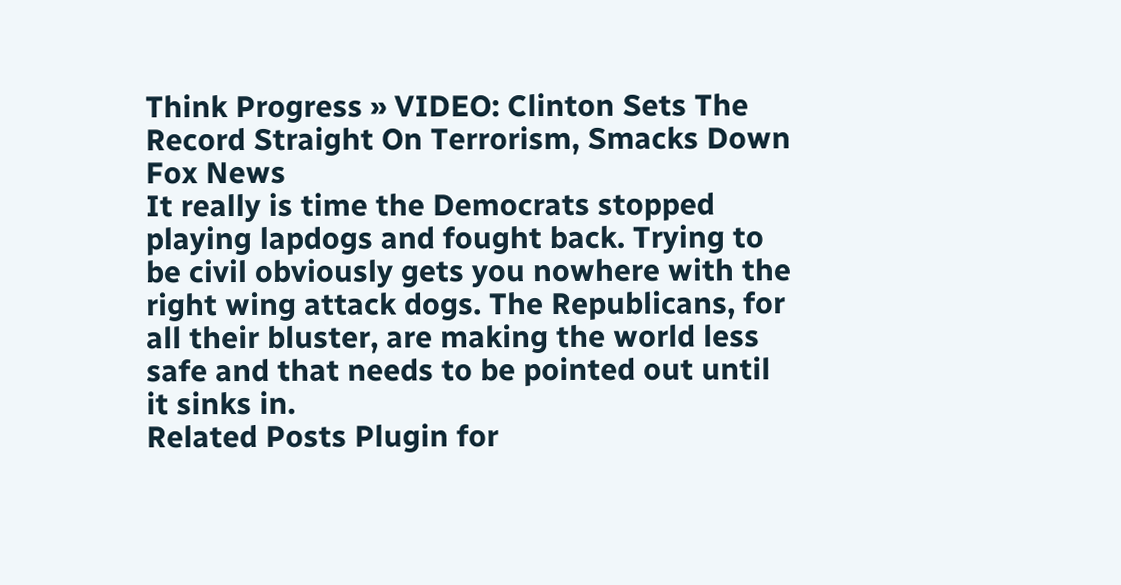Think Progress » VIDEO: Clinton Sets The Record Straight On Terrorism, Smacks Down Fox News
It really is time the Democrats stopped playing lapdogs and fought back. Trying to be civil obviously gets you nowhere with the right wing attack dogs. The Republicans, for all their bluster, are making the world less safe and that needs to be pointed out until it sinks in.
Related Posts Plugin for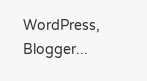WordPress, Blogger...